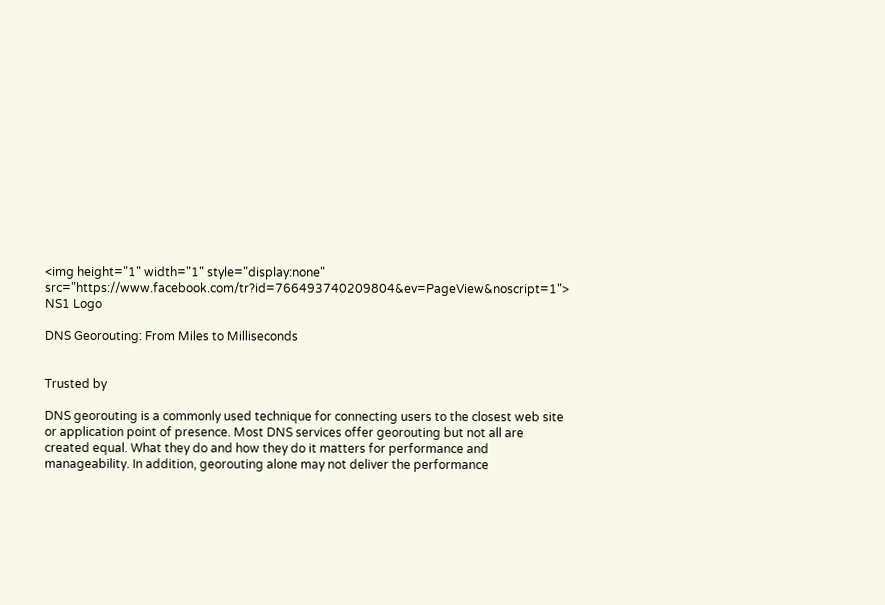<img height="1" width="1" style="display:none" src="https://www.facebook.com/tr?id=766493740209804&ev=PageView&noscript=1">
NS1 Logo

DNS Georouting: From Miles to Milliseconds


Trusted by

DNS georouting is a commonly used technique for connecting users to the closest web site or application point of presence. Most DNS services offer georouting but not all are created equal. What they do and how they do it matters for performance and manageability. In addition, georouting alone may not deliver the performance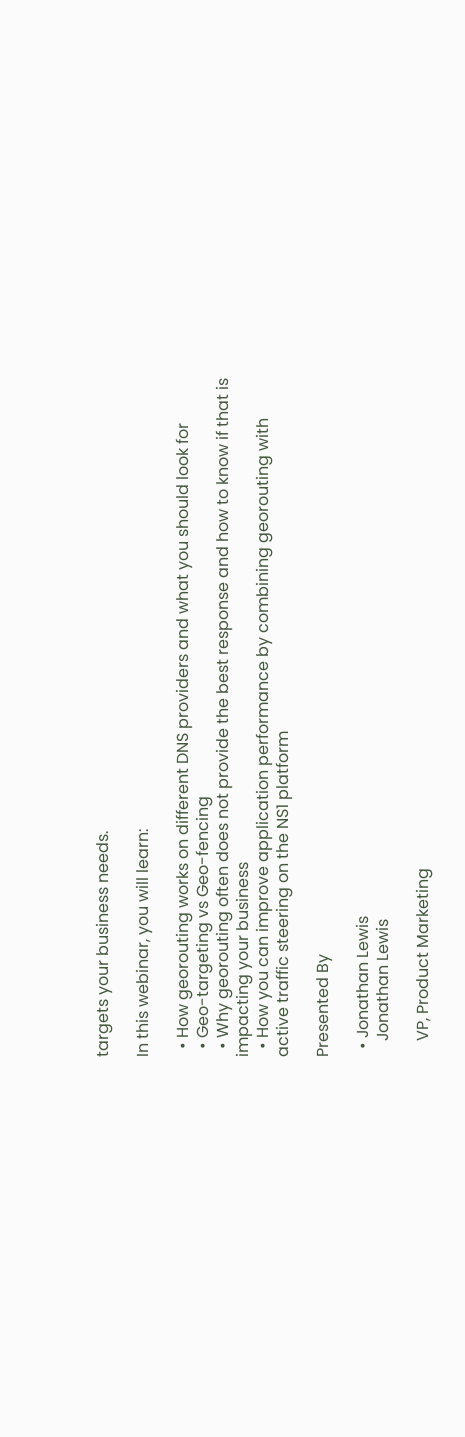targets your business needs.

In this webinar, you will learn:

  • How georouting works on different DNS providers and what you should look for
  • Geo-targeting vs Geo-fencing
  • Why georouting often does not provide the best response and how to know if that is impacting your business
  • How you can improve application performance by combining georouting with active traffic steering on the NS1 platform

Presented By

  • Jonathan Lewis
    Jonathan Lewis

    VP, Product Marketing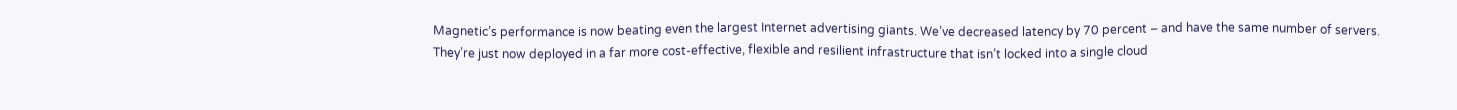Magnetic’s performance is now beating even the largest Internet advertising giants. We’ve decreased latency by 70 percent – and have the same number of servers. They’re just now deployed in a far more cost-effective, flexible and resilient infrastructure that isn’t locked into a single cloud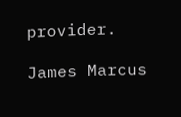provider.

James Marcus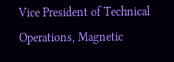Vice President of Technical Operations, Magnetic